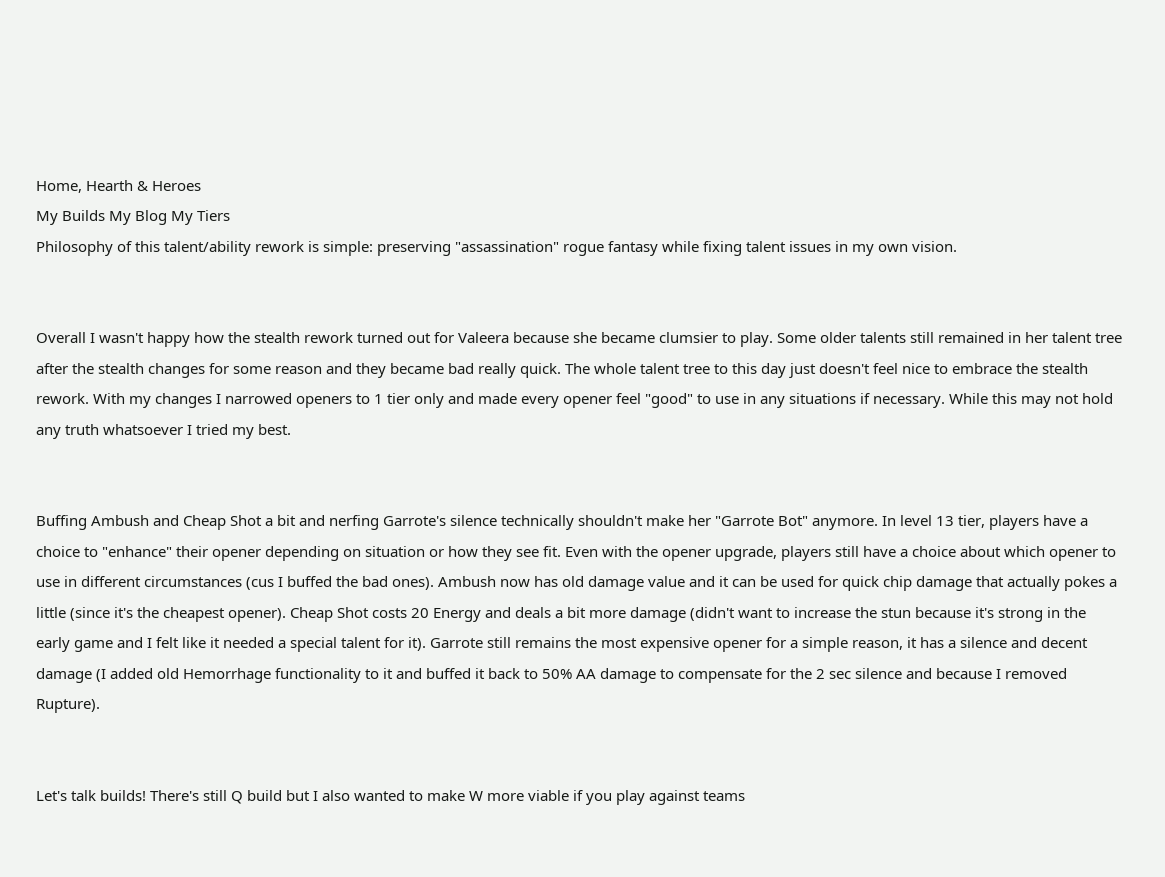Home, Hearth & Heroes
My Builds My Blog My Tiers
Philosophy of this talent/ability rework is simple: preserving "assassination" rogue fantasy while fixing talent issues in my own vision.


Overall I wasn't happy how the stealth rework turned out for Valeera because she became clumsier to play. Some older talents still remained in her talent tree after the stealth changes for some reason and they became bad really quick. The whole talent tree to this day just doesn't feel nice to embrace the stealth rework. With my changes I narrowed openers to 1 tier only and made every opener feel "good" to use in any situations if necessary. While this may not hold any truth whatsoever I tried my best.


Buffing Ambush and Cheap Shot a bit and nerfing Garrote's silence technically shouldn't make her "Garrote Bot" anymore. In level 13 tier, players have a choice to "enhance" their opener depending on situation or how they see fit. Even with the opener upgrade, players still have a choice about which opener to use in different circumstances (cus I buffed the bad ones). Ambush now has old damage value and it can be used for quick chip damage that actually pokes a little (since it's the cheapest opener). Cheap Shot costs 20 Energy and deals a bit more damage (didn't want to increase the stun because it's strong in the early game and I felt like it needed a special talent for it). Garrote still remains the most expensive opener for a simple reason, it has a silence and decent damage (I added old Hemorrhage functionality to it and buffed it back to 50% AA damage to compensate for the 2 sec silence and because I removed Rupture).


Let's talk builds! There's still Q build but I also wanted to make W more viable if you play against teams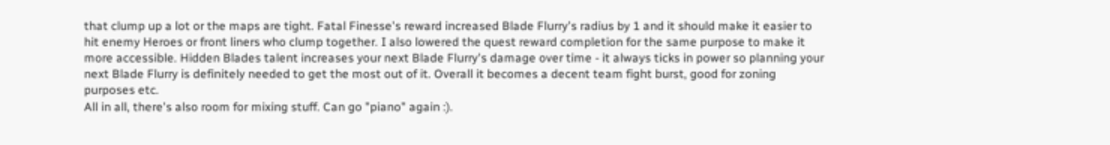that clump up a lot or the maps are tight. Fatal Finesse's reward increased Blade Flurry's radius by 1 and it should make it easier to hit enemy Heroes or front liners who clump together. I also lowered the quest reward completion for the same purpose to make it more accessible. Hidden Blades talent increases your next Blade Flurry's damage over time - it always ticks in power so planning your next Blade Flurry is definitely needed to get the most out of it. Overall it becomes a decent team fight burst, good for zoning purposes etc.
All in all, there's also room for mixing stuff. Can go "piano" again :).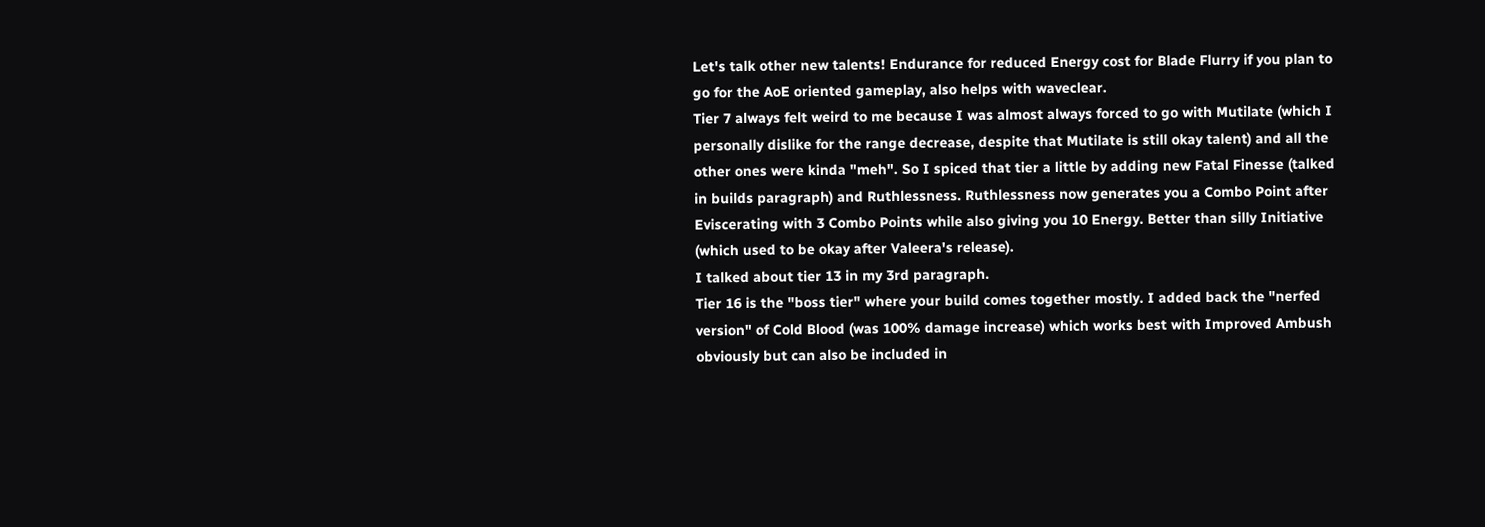Let's talk other new talents! Endurance for reduced Energy cost for Blade Flurry if you plan to go for the AoE oriented gameplay, also helps with waveclear.
Tier 7 always felt weird to me because I was almost always forced to go with Mutilate (which I personally dislike for the range decrease, despite that Mutilate is still okay talent) and all the other ones were kinda "meh". So I spiced that tier a little by adding new Fatal Finesse (talked in builds paragraph) and Ruthlessness. Ruthlessness now generates you a Combo Point after Eviscerating with 3 Combo Points while also giving you 10 Energy. Better than silly Initiative (which used to be okay after Valeera's release).
I talked about tier 13 in my 3rd paragraph.
Tier 16 is the "boss tier" where your build comes together mostly. I added back the "nerfed version" of Cold Blood (was 100% damage increase) which works best with Improved Ambush obviously but can also be included in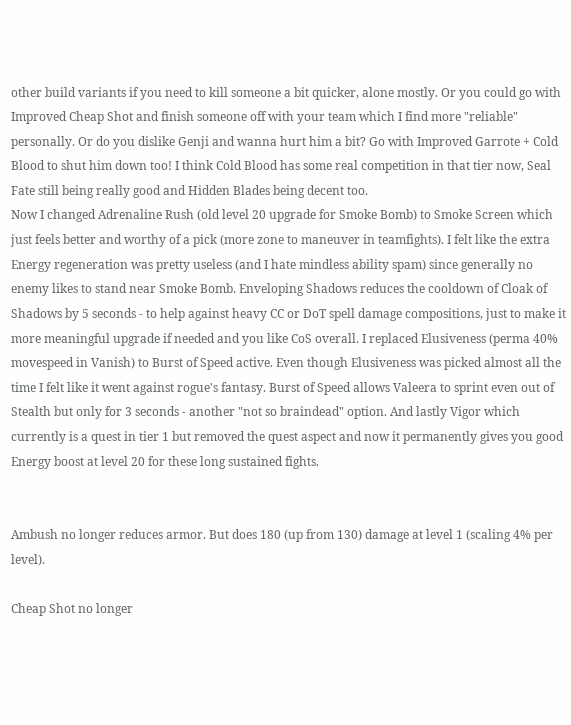other build variants if you need to kill someone a bit quicker, alone mostly. Or you could go with Improved Cheap Shot and finish someone off with your team which I find more "reliable" personally. Or do you dislike Genji and wanna hurt him a bit? Go with Improved Garrote + Cold Blood to shut him down too! I think Cold Blood has some real competition in that tier now, Seal Fate still being really good and Hidden Blades being decent too.
Now I changed Adrenaline Rush (old level 20 upgrade for Smoke Bomb) to Smoke Screen which just feels better and worthy of a pick (more zone to maneuver in teamfights). I felt like the extra Energy regeneration was pretty useless (and I hate mindless ability spam) since generally no enemy likes to stand near Smoke Bomb. Enveloping Shadows reduces the cooldown of Cloak of Shadows by 5 seconds - to help against heavy CC or DoT spell damage compositions, just to make it more meaningful upgrade if needed and you like CoS overall. I replaced Elusiveness (perma 40% movespeed in Vanish) to Burst of Speed active. Even though Elusiveness was picked almost all the time I felt like it went against rogue's fantasy. Burst of Speed allows Valeera to sprint even out of Stealth but only for 3 seconds - another "not so braindead" option. And lastly Vigor which currently is a quest in tier 1 but removed the quest aspect and now it permanently gives you good Energy boost at level 20 for these long sustained fights.


Ambush no longer reduces armor. But does 180 (up from 130) damage at level 1 (scaling 4% per level).

Cheap Shot no longer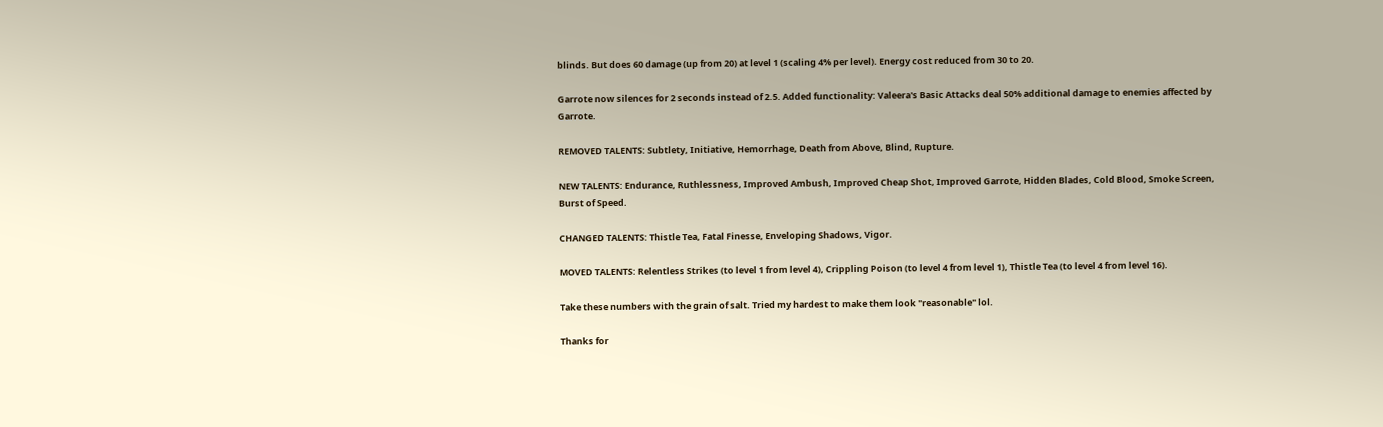blinds. But does 60 damage (up from 20) at level 1 (scaling 4% per level). Energy cost reduced from 30 to 20.

Garrote now silences for 2 seconds instead of 2.5. Added functionality: Valeera's Basic Attacks deal 50% additional damage to enemies affected by Garrote.

REMOVED TALENTS: Subtlety, Initiative, Hemorrhage, Death from Above, Blind, Rupture.

NEW TALENTS: Endurance, Ruthlessness, Improved Ambush, Improved Cheap Shot, Improved Garrote, Hidden Blades, Cold Blood, Smoke Screen, Burst of Speed.

CHANGED TALENTS: Thistle Tea, Fatal Finesse, Enveloping Shadows, Vigor.

MOVED TALENTS: Relentless Strikes (to level 1 from level 4), Crippling Poison (to level 4 from level 1), Thistle Tea (to level 4 from level 16).

Take these numbers with the grain of salt. Tried my hardest to make them look "reasonable" lol.

Thanks for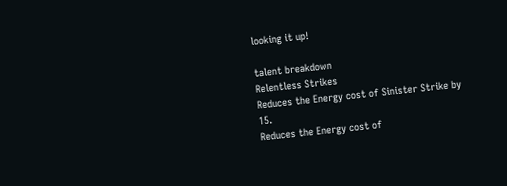looking it up!

talent breakdown
Relentless Strikes
Reduces the Energy cost of Sinister Strike by 15.
Reduces the Energy cost of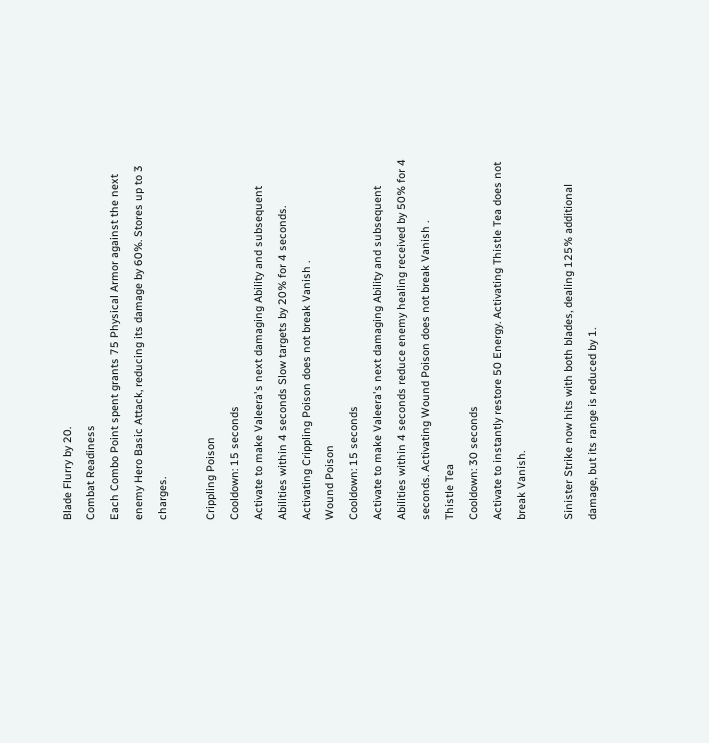Blade Flurry by 20.
Combat Readiness
Each Combo Point spent grants 75 Physical Armor against the next enemy Hero Basic Attack, reducing its damage by 60%. Stores up to 3 charges.

Crippling Poison
Cooldown: 15 seconds
Activate to make Valeera's next damaging Ability and subsequent Abilities within 4 seconds Slow targets by 20% for 4 seconds. Activating Crippling Poison does not break Vanish .
Wound Poison
Cooldown: 15 seconds
Activate to make Valeera's next damaging Ability and subsequent Abilities within 4 seconds reduce enemy healing received by 50% for 4 seconds. Activating Wound Poison does not break Vanish .
Thistle Tea
Cooldown: 30 seconds
Activate to instantly restore 50 Energy. Activating Thistle Tea does not break Vanish.

Sinister Strike now hits with both blades, dealing 125% additional damage, but its range is reduced by 1.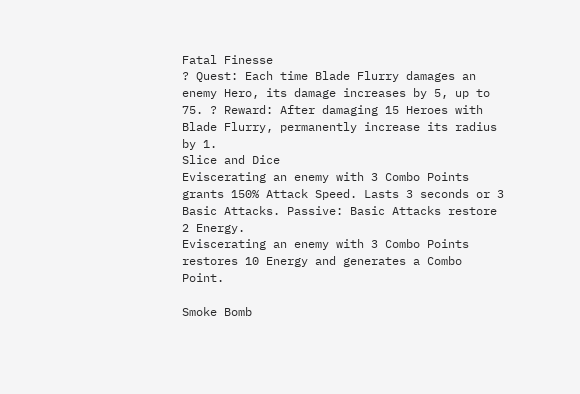Fatal Finesse
? Quest: Each time Blade Flurry damages an enemy Hero, its damage increases by 5, up to 75. ? Reward: After damaging 15 Heroes with Blade Flurry, permanently increase its radius by 1.
Slice and Dice
Eviscerating an enemy with 3 Combo Points grants 150% Attack Speed. Lasts 3 seconds or 3 Basic Attacks. Passive: Basic Attacks restore 2 Energy.
Eviscerating an enemy with 3 Combo Points restores 10 Energy and generates a Combo Point.

Smoke Bomb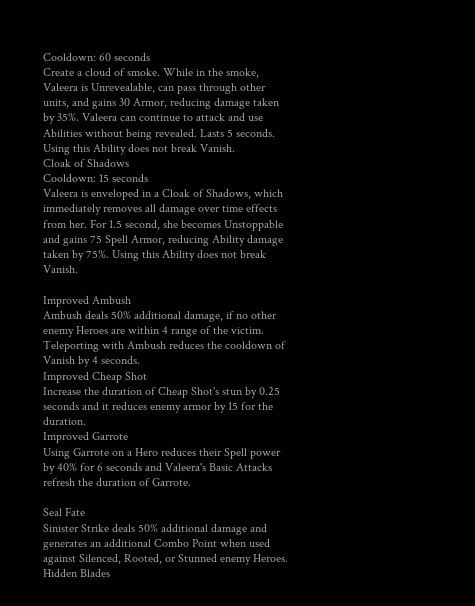Cooldown: 60 seconds
Create a cloud of smoke. While in the smoke, Valeera is Unrevealable, can pass through other units, and gains 30 Armor, reducing damage taken by 35%. Valeera can continue to attack and use Abilities without being revealed. Lasts 5 seconds. Using this Ability does not break Vanish.
Cloak of Shadows
Cooldown: 15 seconds
Valeera is enveloped in a Cloak of Shadows, which immediately removes all damage over time effects from her. For 1.5 second, she becomes Unstoppable and gains 75 Spell Armor, reducing Ability damage taken by 75%. Using this Ability does not break Vanish.

Improved Ambush
Ambush deals 50% additional damage, if no other enemy Heroes are within 4 range of the victim. Teleporting with Ambush reduces the cooldown of Vanish by 4 seconds.
Improved Cheap Shot
Increase the duration of Cheap Shot's stun by 0.25 seconds and it reduces enemy armor by 15 for the duration.
Improved Garrote
Using Garrote on a Hero reduces their Spell power by 40% for 6 seconds and Valeera's Basic Attacks refresh the duration of Garrote.

Seal Fate
Sinister Strike deals 50% additional damage and generates an additional Combo Point when used against Silenced, Rooted, or Stunned enemy Heroes.
Hidden Blades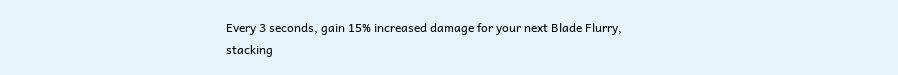Every 3 seconds, gain 15% increased damage for your next Blade Flurry, stacking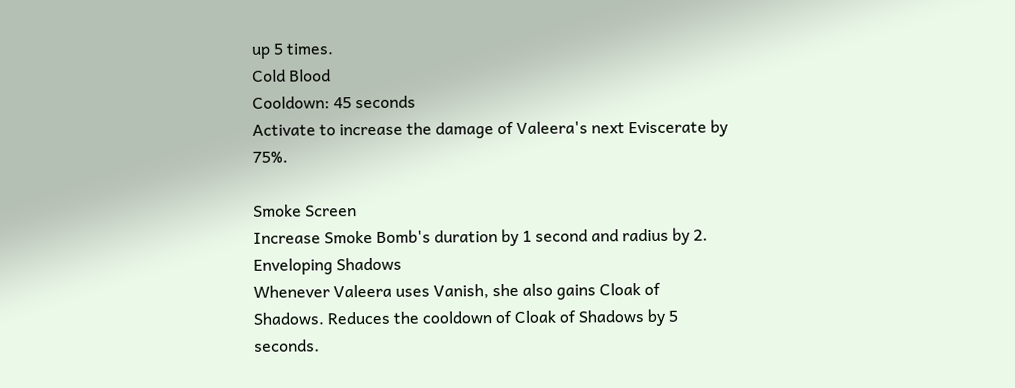up 5 times.
Cold Blood
Cooldown: 45 seconds
Activate to increase the damage of Valeera's next Eviscerate by 75%.

Smoke Screen
Increase Smoke Bomb's duration by 1 second and radius by 2.
Enveloping Shadows
Whenever Valeera uses Vanish, she also gains Cloak of Shadows. Reduces the cooldown of Cloak of Shadows by 5 seconds.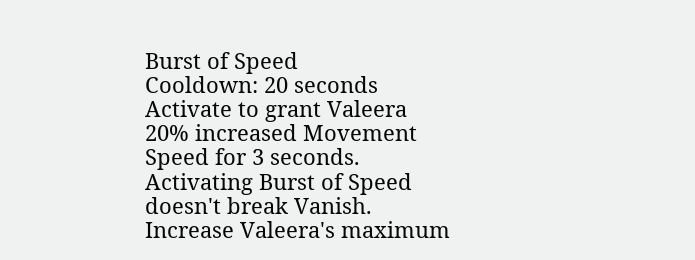Burst of Speed
Cooldown: 20 seconds
Activate to grant Valeera 20% increased Movement Speed for 3 seconds. Activating Burst of Speed doesn't break Vanish.
Increase Valeera's maximum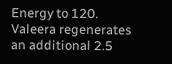Energy to 120. Valeera regenerates an additional 2.5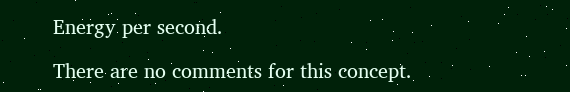Energy per second.

There are no comments for this concept.